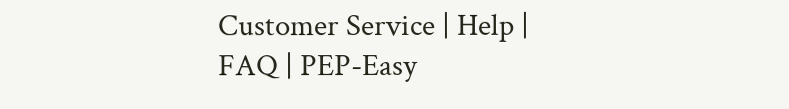Customer Service | Help | FAQ | PEP-Easy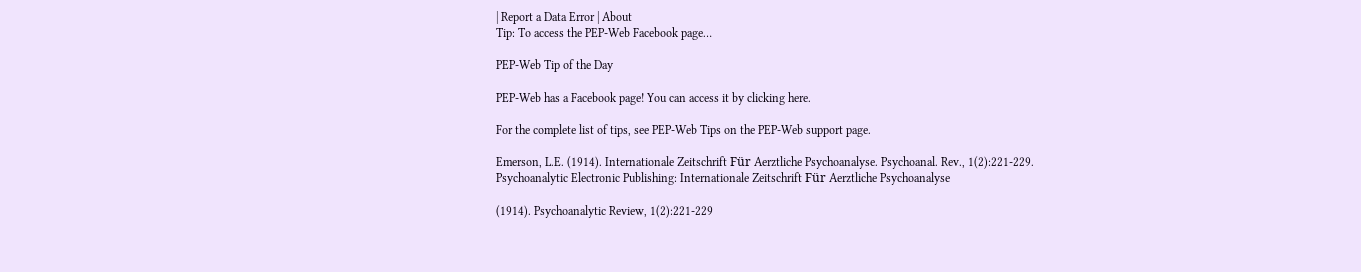| Report a Data Error | About
Tip: To access the PEP-Web Facebook page…

PEP-Web Tip of the Day

PEP-Web has a Facebook page! You can access it by clicking here.

For the complete list of tips, see PEP-Web Tips on the PEP-Web support page.

Emerson, L.E. (1914). Internationale Zeitschrift Für Aerztliche Psychoanalyse. Psychoanal. Rev., 1(2):221-229.
Psychoanalytic Electronic Publishing: Internationale Zeitschrift Für Aerztliche Psychoanalyse

(1914). Psychoanalytic Review, 1(2):221-229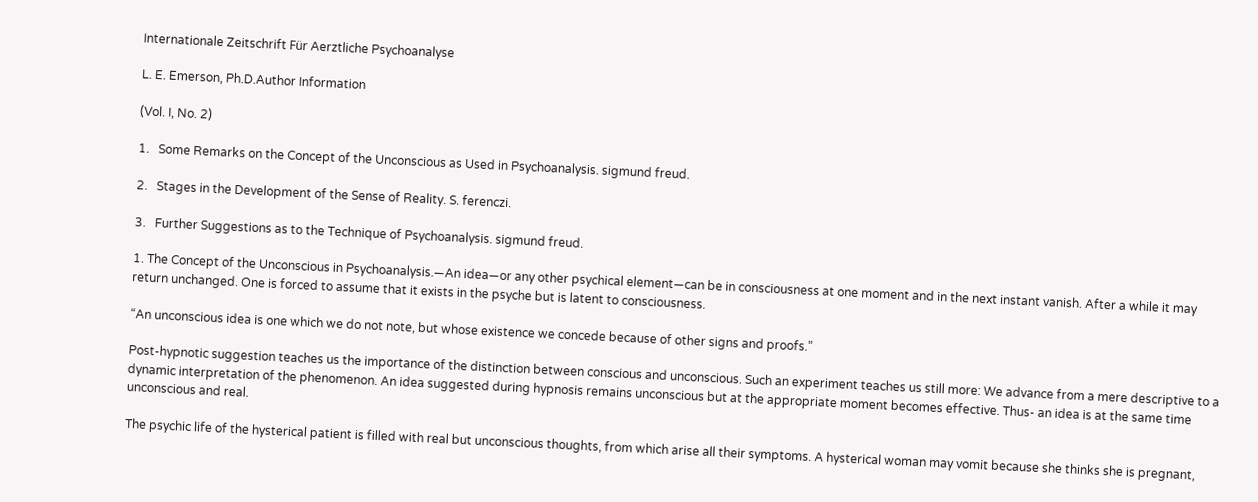Internationale Zeitschrift Für Aerztliche Psychoanalyse

L. E. Emerson, Ph.D.Author Information

(Vol. I, No. 2)

1.   Some Remarks on the Concept of the Unconscious as Used in Psychoanalysis. sigmund freud.

2.   Stages in the Development of the Sense of Reality. S. ferenczi.

3.   Further Suggestions as to the Technique of Psychoanalysis. sigmund freud.

1. The Concept of the Unconscious in Psychoanalysis.—An idea—or any other psychical element—can be in consciousness at one moment and in the next instant vanish. After a while it may return unchanged. One is forced to assume that it exists in the psyche but is latent to consciousness.

“An unconscious idea is one which we do not note, but whose existence we concede because of other signs and proofs.”

Post-hypnotic suggestion teaches us the importance of the distinction between conscious and unconscious. Such an experiment teaches us still more: We advance from a mere descriptive to a dynamic interpretation of the phenomenon. An idea suggested during hypnosis remains unconscious but at the appropriate moment becomes effective. Thus- an idea is at the same time unconscious and real.

The psychic life of the hysterical patient is filled with real but unconscious thoughts, from which arise all their symptoms. A hysterical woman may vomit because she thinks she is pregnant,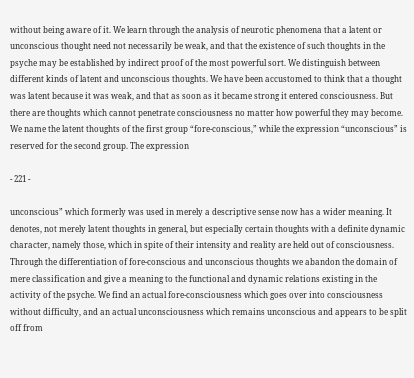without being aware of it. We learn through the analysis of neurotic phenomena that a latent or unconscious thought need not necessarily be weak, and that the existence of such thoughts in the psyche may be established by indirect proof of the most powerful sort. We distinguish between different kinds of latent and unconscious thoughts. We have been accustomed to think that a thought was latent because it was weak, and that as soon as it became strong it entered consciousness. But there are thoughts which cannot penetrate consciousness no matter how powerful they may become. We name the latent thoughts of the first group “fore-conscious,” while the expression “unconscious” is reserved for the second group. The expression

- 221 -

unconscious” which formerly was used in merely a descriptive sense now has a wider meaning. It denotes, not merely latent thoughts in general, but especially certain thoughts with a definite dynamic character, namely those, which in spite of their intensity and reality are held out of consciousness. Through the differentiation of fore-conscious and unconscious thoughts we abandon the domain of mere classification and give a meaning to the functional and dynamic relations existing in the activity of the psyche. We find an actual fore-consciousness which goes over into consciousness without difficulty, and an actual unconsciousness which remains unconscious and appears to be split off from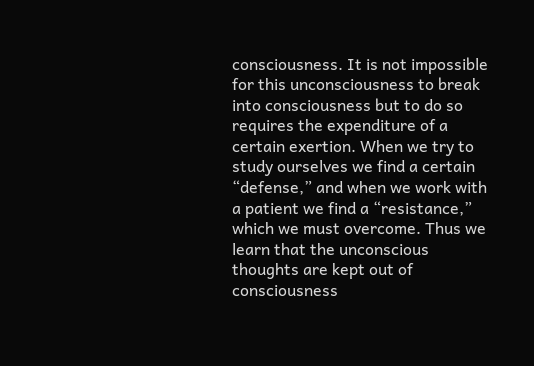consciousness. It is not impossible for this unconsciousness to break into consciousness but to do so requires the expenditure of a certain exertion. When we try to study ourselves we find a certain “defense,” and when we work with a patient we find a “resistance,” which we must overcome. Thus we learn that the unconscious thoughts are kept out of consciousness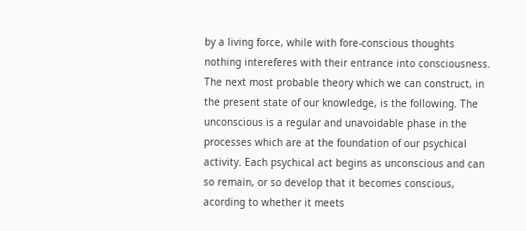by a living force, while with fore-conscious thoughts nothing intereferes with their entrance into consciousness. The next most probable theory which we can construct, in the present state of our knowledge, is the following. The unconscious is a regular and unavoidable phase in the processes which are at the foundation of our psychical activity. Each psychical act begins as unconscious and can so remain, or so develop that it becomes conscious, acording to whether it meets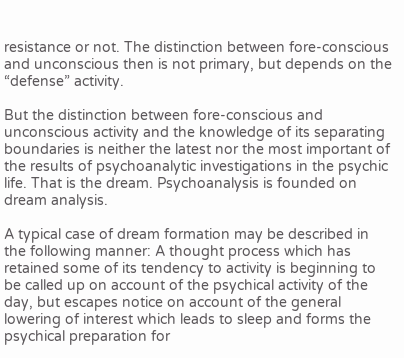resistance or not. The distinction between fore-conscious and unconscious then is not primary, but depends on the “defense” activity.

But the distinction between fore-conscious and unconscious activity and the knowledge of its separating boundaries is neither the latest nor the most important of the results of psychoanalytic investigations in the psychic life. That is the dream. Psychoanalysis is founded on dream analysis.

A typical case of dream formation may be described in the following manner: A thought process which has retained some of its tendency to activity is beginning to be called up on account of the psychical activity of the day, but escapes notice on account of the general lowering of interest which leads to sleep and forms the psychical preparation for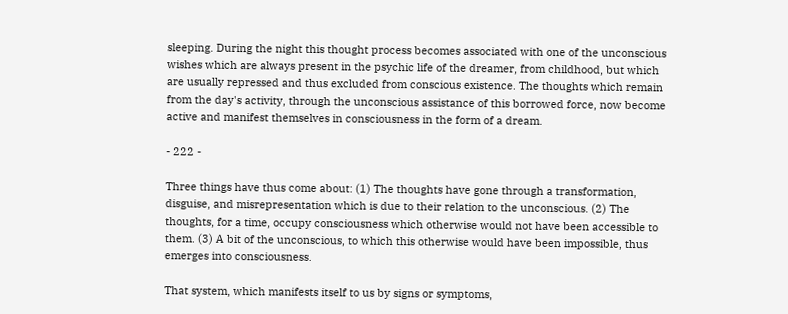sleeping. During the night this thought process becomes associated with one of the unconscious wishes which are always present in the psychic life of the dreamer, from childhood, but which are usually repressed and thus excluded from conscious existence. The thoughts which remain from the day's activity, through the unconscious assistance of this borrowed force, now become active and manifest themselves in consciousness in the form of a dream.

- 222 -

Three things have thus come about: (1) The thoughts have gone through a transformation, disguise, and misrepresentation which is due to their relation to the unconscious. (2) The thoughts, for a time, occupy consciousness which otherwise would not have been accessible to them. (3) A bit of the unconscious, to which this otherwise would have been impossible, thus emerges into consciousness.

That system, which manifests itself to us by signs or symptoms,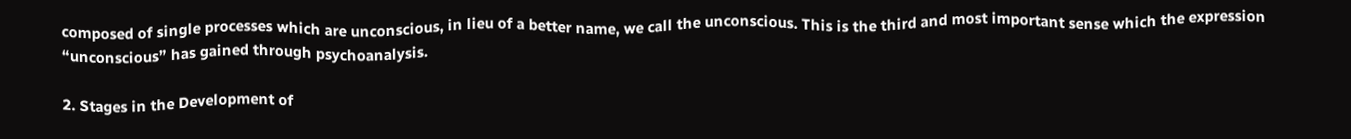composed of single processes which are unconscious, in lieu of a better name, we call the unconscious. This is the third and most important sense which the expression “unconscious” has gained through psychoanalysis.

2. Stages in the Development of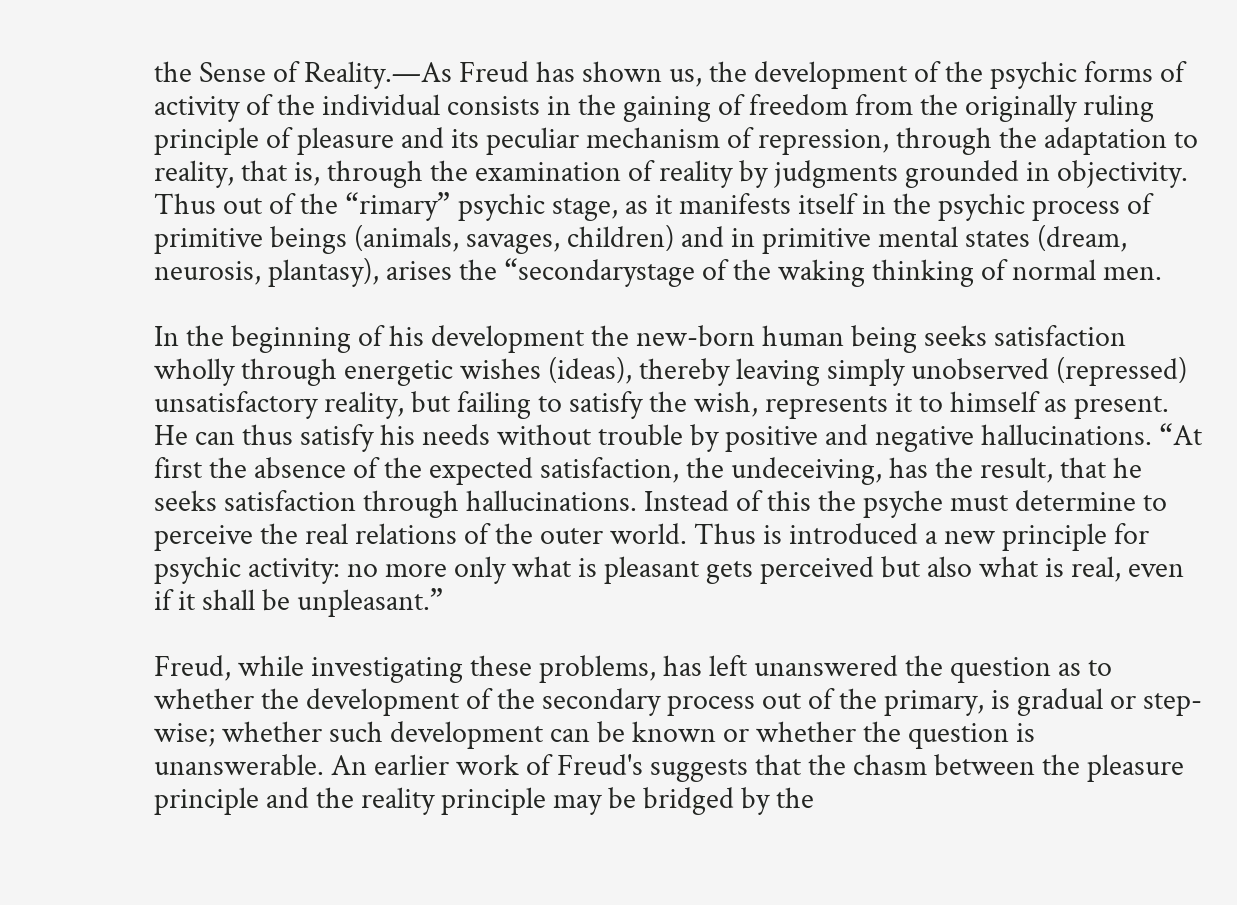the Sense of Reality.—As Freud has shown us, the development of the psychic forms of activity of the individual consists in the gaining of freedom from the originally ruling principle of pleasure and its peculiar mechanism of repression, through the adaptation to reality, that is, through the examination of reality by judgments grounded in objectivity. Thus out of the “rimary” psychic stage, as it manifests itself in the psychic process of primitive beings (animals, savages, children) and in primitive mental states (dream, neurosis, plantasy), arises the “secondarystage of the waking thinking of normal men.

In the beginning of his development the new-born human being seeks satisfaction wholly through energetic wishes (ideas), thereby leaving simply unobserved (repressed) unsatisfactory reality, but failing to satisfy the wish, represents it to himself as present. He can thus satisfy his needs without trouble by positive and negative hallucinations. “At first the absence of the expected satisfaction, the undeceiving, has the result, that he seeks satisfaction through hallucinations. Instead of this the psyche must determine to perceive the real relations of the outer world. Thus is introduced a new principle for psychic activity: no more only what is pleasant gets perceived but also what is real, even if it shall be unpleasant.”

Freud, while investigating these problems, has left unanswered the question as to whether the development of the secondary process out of the primary, is gradual or step-wise; whether such development can be known or whether the question is unanswerable. An earlier work of Freud's suggests that the chasm between the pleasure principle and the reality principle may be bridged by the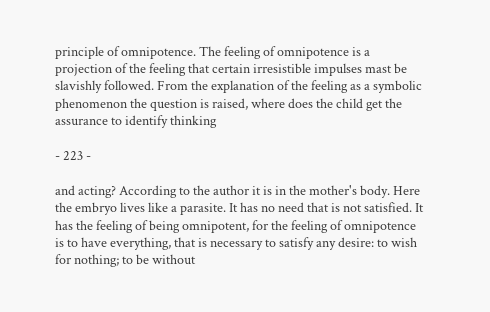principle of omnipotence. The feeling of omnipotence is a projection of the feeling that certain irresistible impulses mast be slavishly followed. From the explanation of the feeling as a symbolic phenomenon the question is raised, where does the child get the assurance to identify thinking

- 223 -

and acting? According to the author it is in the mother's body. Here the embryo lives like a parasite. It has no need that is not satisfied. It has the feeling of being omnipotent, for the feeling of omnipotence is to have everything, that is necessary to satisfy any desire: to wish for nothing; to be without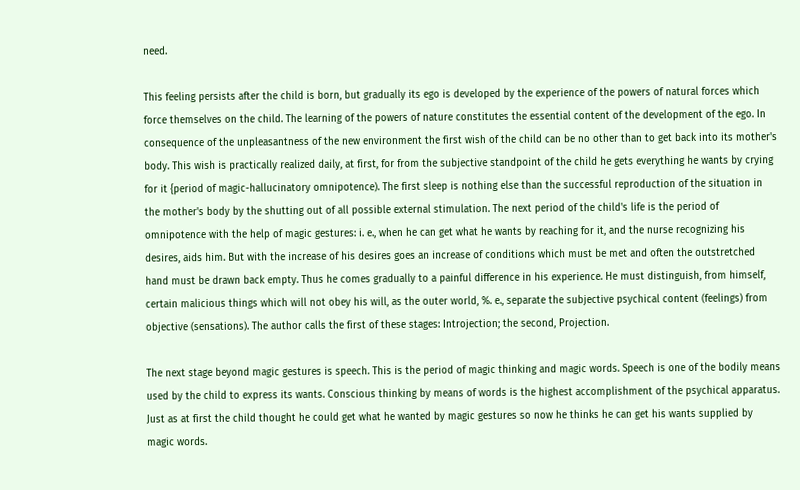need.

This feeling persists after the child is born, but gradually its ego is developed by the experience of the powers of natural forces which force themselves on the child. The learning of the powers of nature constitutes the essential content of the development of the ego. In consequence of the unpleasantness of the new environment the first wish of the child can be no other than to get back into its mother's body. This wish is practically realized daily, at first, for from the subjective standpoint of the child he gets everything he wants by crying for it {period of magic-hallucinatory omnipotence). The first sleep is nothing else than the successful reproduction of the situation in the mother's body by the shutting out of all possible external stimulation. The next period of the child's life is the period of omnipotence with the help of magic gestures: i. e., when he can get what he wants by reaching for it, and the nurse recognizing his desires, aids him. But with the increase of his desires goes an increase of conditions which must be met and often the outstretched hand must be drawn back empty. Thus he comes gradually to a painful difference in his experience. He must distinguish, from himself, certain malicious things which will not obey his will, as the outer world, %. e., separate the subjective psychical content (feelings) from objective (sensations). The author calls the first of these stages: Introjection; the second, Projection.

The next stage beyond magic gestures is speech. This is the period of magic thinking and magic words. Speech is one of the bodily means used by the child to express its wants. Conscious thinking by means of words is the highest accomplishment of the psychical apparatus. Just as at first the child thought he could get what he wanted by magic gestures so now he thinks he can get his wants supplied by magic words.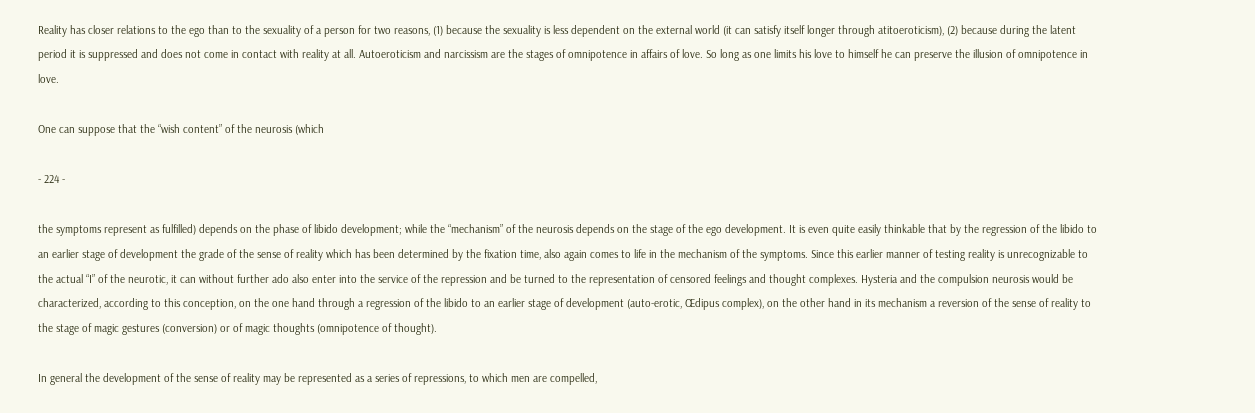Reality has closer relations to the ego than to the sexuality of a person for two reasons, (1) because the sexuality is less dependent on the external world (it can satisfy itself longer through atitoeroticism), (2) because during the latent period it is suppressed and does not come in contact with reality at all. Autoeroticism and narcissism are the stages of omnipotence in affairs of love. So long as one limits his love to himself he can preserve the illusion of omnipotence in love.

One can suppose that the “wish content” of the neurosis (which

- 224 -

the symptoms represent as fulfilled) depends on the phase of libido development; while the “mechanism” of the neurosis depends on the stage of the ego development. It is even quite easily thinkable that by the regression of the libido to an earlier stage of development the grade of the sense of reality which has been determined by the fixation time, also again comes to life in the mechanism of the symptoms. Since this earlier manner of testing reality is unrecognizable to the actual “I” of the neurotic, it can without further ado also enter into the service of the repression and be turned to the representation of censored feelings and thought complexes. Hysteria and the compulsion neurosis would be characterized, according to this conception, on the one hand through a regression of the libido to an earlier stage of development (auto-erotic, Œdipus complex), on the other hand in its mechanism a reversion of the sense of reality to the stage of magic gestures (conversion) or of magic thoughts (omnipotence of thought).

In general the development of the sense of reality may be represented as a series of repressions, to which men are compelled,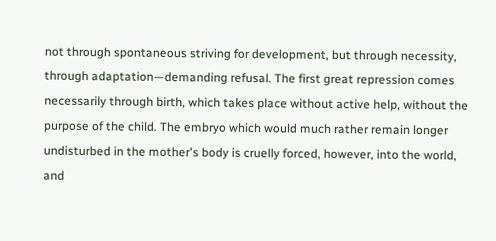not through spontaneous striving for development, but through necessity, through adaptation—demanding refusal. The first great repression comes necessarily through birth, which takes place without active help, without the purpose of the child. The embryo which would much rather remain longer undisturbed in the mother's body is cruelly forced, however, into the world, and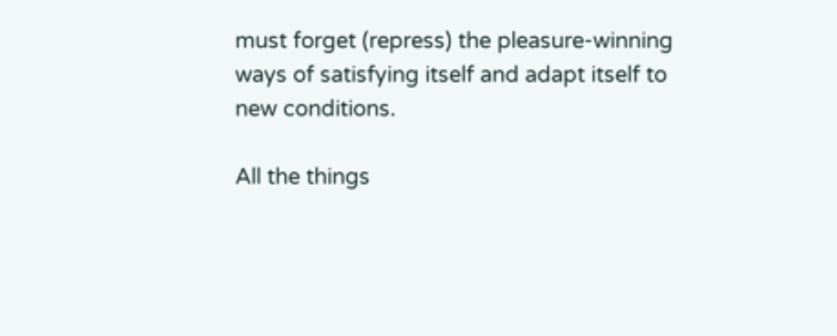must forget (repress) the pleasure-winning ways of satisfying itself and adapt itself to new conditions.

All the things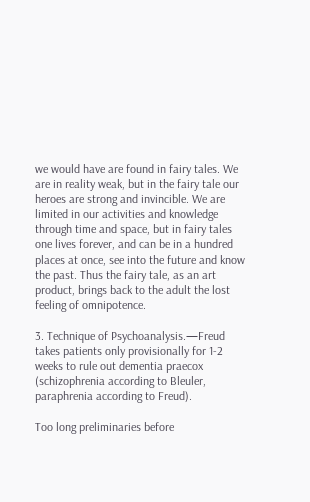we would have are found in fairy tales. We are in reality weak, but in the fairy tale our heroes are strong and invincible. We are limited in our activities and knowledge through time and space, but in fairy tales one lives forever, and can be in a hundred places at once, see into the future and know the past. Thus the fairy tale, as an art product, brings back to the adult the lost feeling of omnipotence.

3. Technique of Psychoanalysis.—Freud takes patients only provisionally for 1-2 weeks to rule out dementia praecox (schizophrenia according to Bleuler, paraphrenia according to Freud).

Too long preliminaries before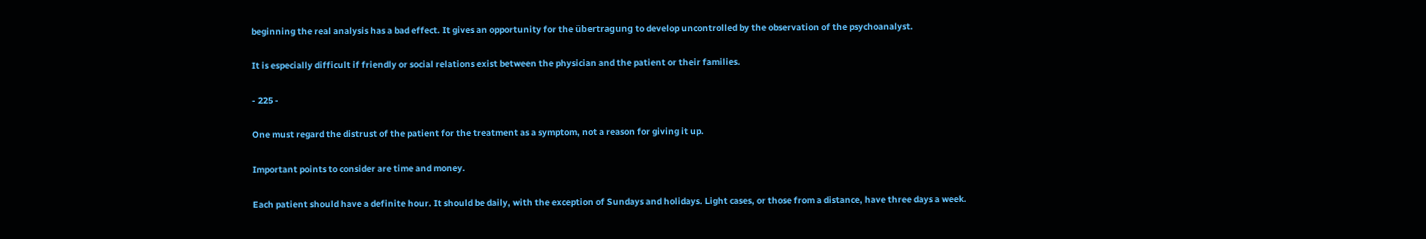beginning the real analysis has a bad effect. It gives an opportunity for the übertragung to develop uncontrolled by the observation of the psychoanalyst.

It is especially difficult if friendly or social relations exist between the physician and the patient or their families.

- 225 -

One must regard the distrust of the patient for the treatment as a symptom, not a reason for giving it up.

Important points to consider are time and money.

Each patient should have a definite hour. It should be daily, with the exception of Sundays and holidays. Light cases, or those from a distance, have three days a week.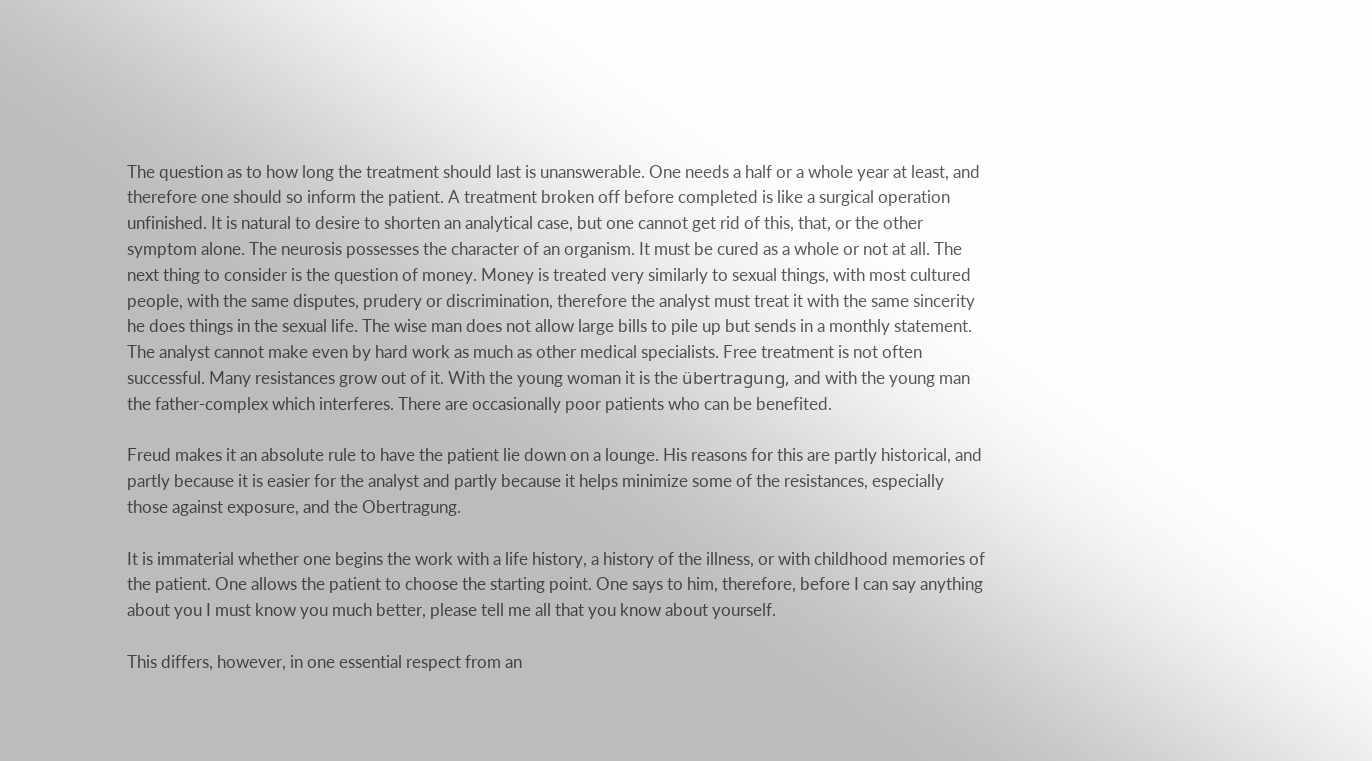The question as to how long the treatment should last is unanswerable. One needs a half or a whole year at least, and therefore one should so inform the patient. A treatment broken off before completed is like a surgical operation unfinished. It is natural to desire to shorten an analytical case, but one cannot get rid of this, that, or the other symptom alone. The neurosis possesses the character of an organism. It must be cured as a whole or not at all. The next thing to consider is the question of money. Money is treated very similarly to sexual things, with most cultured people, with the same disputes, prudery or discrimination, therefore the analyst must treat it with the same sincerity he does things in the sexual life. The wise man does not allow large bills to pile up but sends in a monthly statement. The analyst cannot make even by hard work as much as other medical specialists. Free treatment is not often successful. Many resistances grow out of it. With the young woman it is the übertragung, and with the young man the father-complex which interferes. There are occasionally poor patients who can be benefited.

Freud makes it an absolute rule to have the patient lie down on a lounge. His reasons for this are partly historical, and partly because it is easier for the analyst and partly because it helps minimize some of the resistances, especially those against exposure, and the Obertragung.

It is immaterial whether one begins the work with a life history, a history of the illness, or with childhood memories of the patient. One allows the patient to choose the starting point. One says to him, therefore, before I can say anything about you I must know you much better, please tell me all that you know about yourself.

This differs, however, in one essential respect from an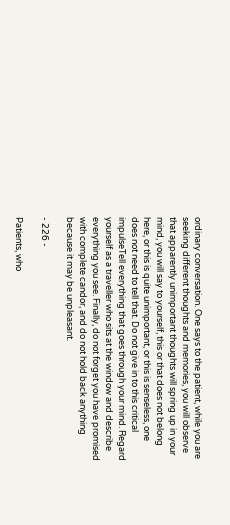ordinary conversation. One says to the patient, while you are seeking different thoughts and memories, you will observe that apparently unimportant thoughts will spring up in your mind, you will say to yourself, this or that does not belong here, or this is quite unimportant, or this is senseless, one does not need to tell that. Do not give in to this critical impulseTell everything that goes through your mind. Regard yourself as a traveller who sits at the window and describe everything you see. Finally, do not forget you have promised with complete candor, and do not hold back anything because it may be unpleasant.

- 226 -

Patients, who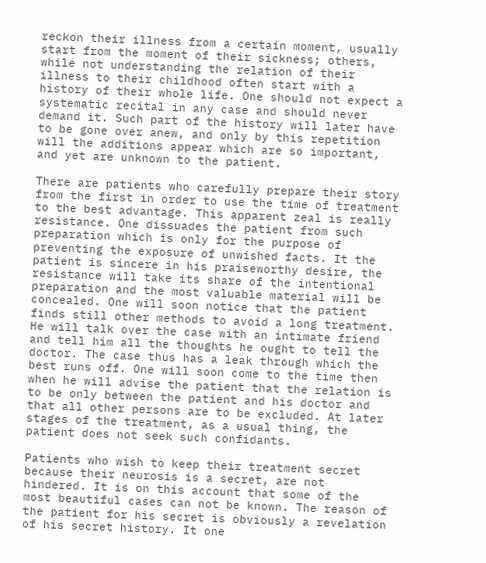reckon their illness from a certain moment, usually start from the moment of their sickness; others, while not understanding the relation of their illness to their childhood often start with a history of their whole life. One should not expect a systematic recital in any case and should never demand it. Such part of the history will later have to be gone over anew, and only by this repetition will the additions appear which are so important, and yet are unknown to the patient.

There are patients who carefully prepare their story from the first in order to use the time of treatment to the best advantage. This apparent zeal is really resistance. One dissuades the patient from such preparation which is only for the purpose of preventing the exposure of unwished facts. It the patient is sincere in his praiseworthy desire, the resistance will take its share of the intentional preparation and the most valuable material will be concealed. One will soon notice that the patient finds still other methods to avoid a long treatment. He will talk over the case with an intimate friend and tell him all the thoughts he ought to tell the doctor. The case thus has a leak through which the best runs off. One will soon come to the time then when he will advise the patient that the relation is to be only between the patient and his doctor and that all other persons are to be excluded. At later stages of the treatment, as a usual thing, the patient does not seek such confidants.

Patients who wish to keep their treatment secret because their neurosis is a secret, are not hindered. It is on this account that some of the most beautiful cases can not be known. The reason of the patient for his secret is obviously a revelation of his secret history. It one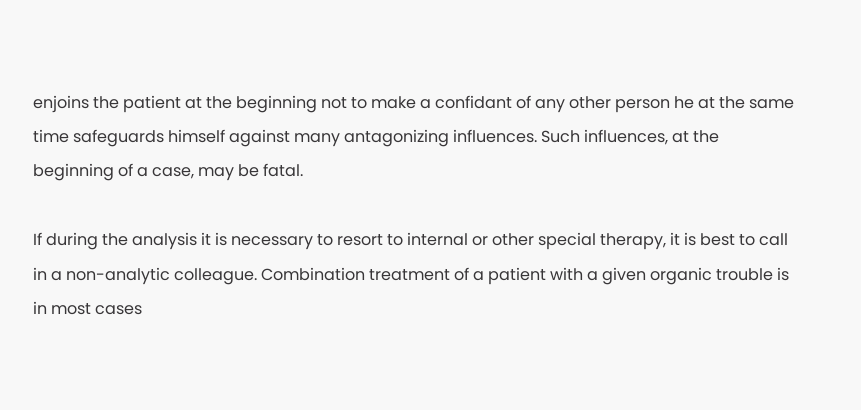enjoins the patient at the beginning not to make a confidant of any other person he at the same time safeguards himself against many antagonizing influences. Such influences, at the beginning of a case, may be fatal.

If during the analysis it is necessary to resort to internal or other special therapy, it is best to call in a non-analytic colleague. Combination treatment of a patient with a given organic trouble is in most cases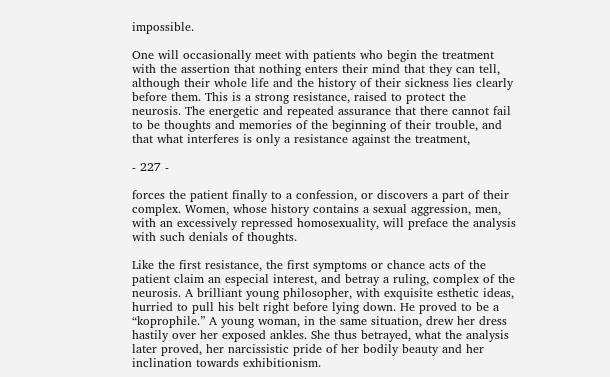impossible.

One will occasionally meet with patients who begin the treatment with the assertion that nothing enters their mind that they can tell, although their whole life and the history of their sickness lies clearly before them. This is a strong resistance, raised to protect the neurosis. The energetic and repeated assurance that there cannot fail to be thoughts and memories of the beginning of their trouble, and that what interferes is only a resistance against the treatment,

- 227 -

forces the patient finally to a confession, or discovers a part of their complex. Women, whose history contains a sexual aggression, men, with an excessively repressed homosexuality, will preface the analysis with such denials of thoughts.

Like the first resistance, the first symptoms or chance acts of the patient claim an especial interest, and betray a ruling, complex of the neurosis. A brilliant young philosopher, with exquisite esthetic ideas, hurried to pull his belt right before lying down. He proved to be a “koprophile.” A young woman, in the same situation, drew her dress hastily over her exposed ankles. She thus betrayed, what the analysis later proved, her narcissistic pride of her bodily beauty and her inclination towards exhibitionism.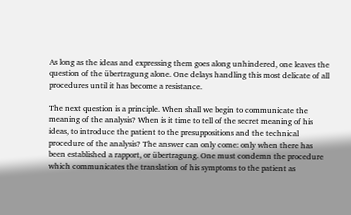As long as the ideas and expressing them goes along unhindered, one leaves the question of the übertragung alone. One delays handling this most delicate of all procedures until it has become a resistance.

The next question is a principle. When shall we begin to communicate the meaning of the analysis? When is it time to tell of the secret meaning of his ideas, to introduce the patient to the presuppositions and the technical procedure of the analysis? The answer can only come: only when there has been established a rapport, or übertragung. One must condemn the procedure which communicates the translation of his symptoms to the patient as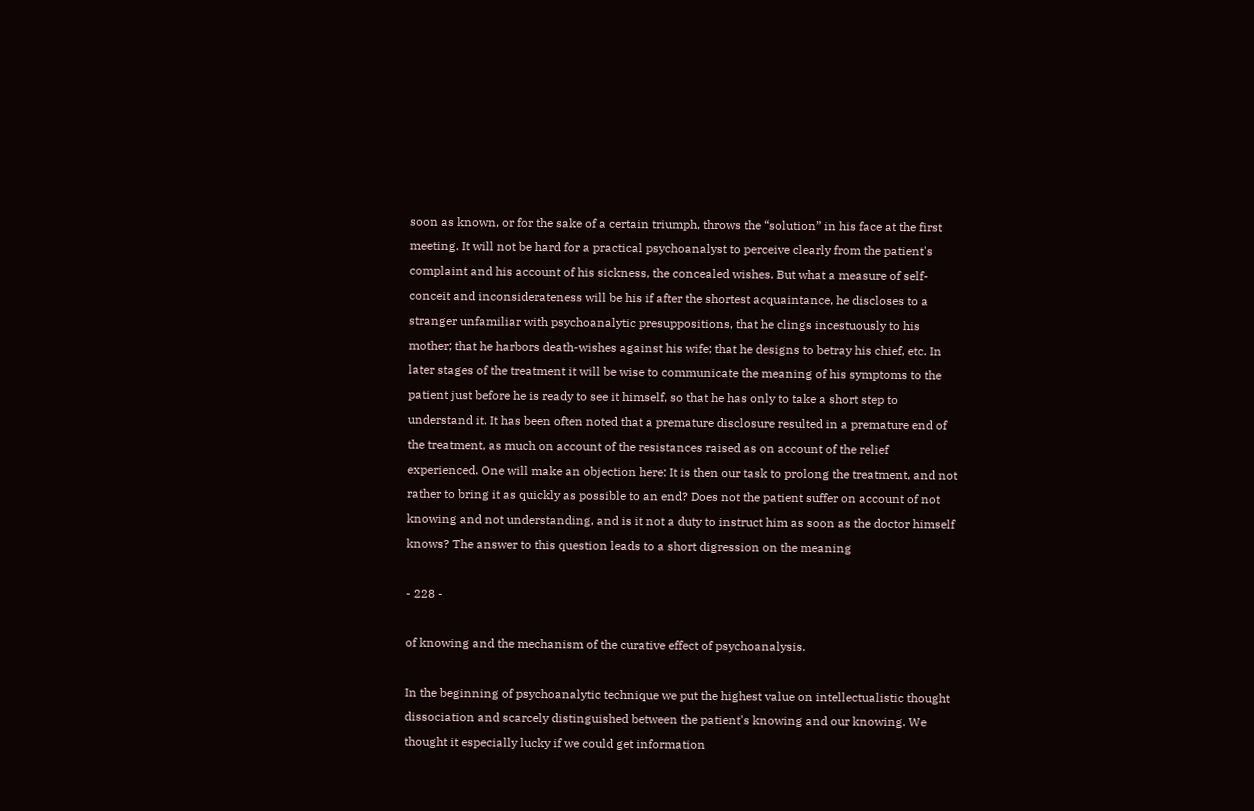soon as known, or for the sake of a certain triumph, throws the “solution” in his face at the first meeting. It will not be hard for a practical psychoanalyst to perceive clearly from the patient's complaint and his account of his sickness, the concealed wishes. But what a measure of self-conceit and inconsiderateness will be his if after the shortest acquaintance, he discloses to a stranger unfamiliar with psychoanalytic presuppositions, that he clings incestuously to his mother; that he harbors death-wishes against his wife; that he designs to betray his chief, etc. In later stages of the treatment it will be wise to communicate the meaning of his symptoms to the patient just before he is ready to see it himself, so that he has only to take a short step to understand it. It has been often noted that a premature disclosure resulted in a premature end of the treatment, as much on account of the resistances raised as on account of the relief experienced. One will make an objection here: It is then our task to prolong the treatment, and not rather to bring it as quickly as possible to an end? Does not the patient suffer on account of not knowing and not understanding, and is it not a duty to instruct him as soon as the doctor himself knows? The answer to this question leads to a short digression on the meaning

- 228 -

of knowing and the mechanism of the curative effect of psychoanalysis.

In the beginning of psychoanalytic technique we put the highest value on intellectualistic thought dissociation and scarcely distinguished between the patient's knowing and our knowing. We thought it especially lucky if we could get information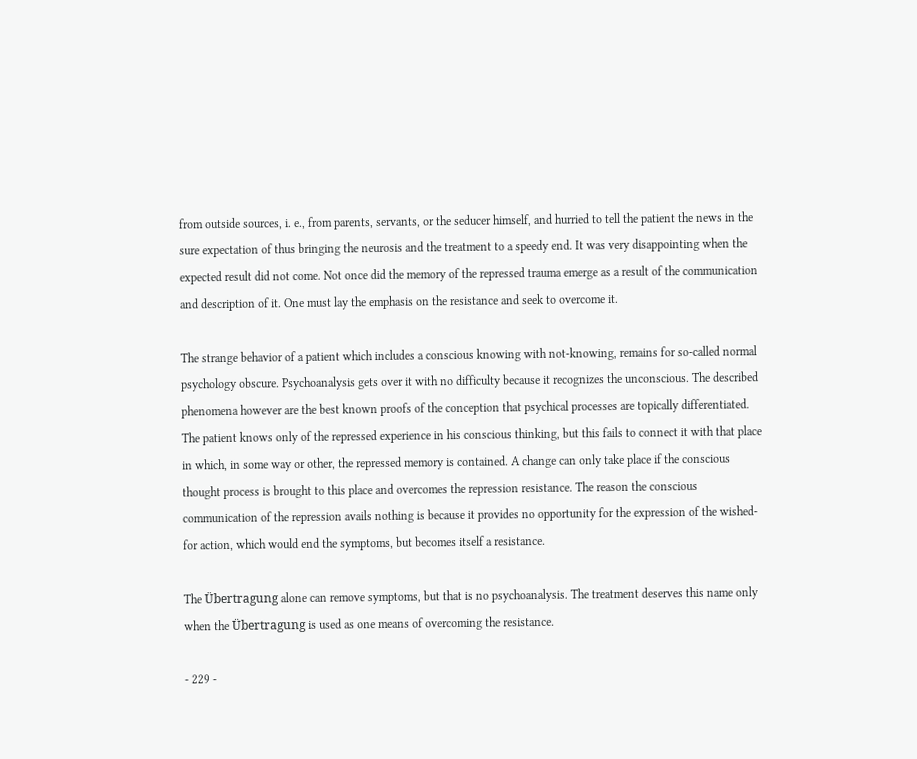from outside sources, i. e., from parents, servants, or the seducer himself, and hurried to tell the patient the news in the sure expectation of thus bringing the neurosis and the treatment to a speedy end. It was very disappointing when the expected result did not come. Not once did the memory of the repressed trauma emerge as a result of the communication and description of it. One must lay the emphasis on the resistance and seek to overcome it.

The strange behavior of a patient which includes a conscious knowing with not-knowing, remains for so-called normal psychology obscure. Psychoanalysis gets over it with no difficulty because it recognizes the unconscious. The described phenomena however are the best known proofs of the conception that psychical processes are topically differentiated. The patient knows only of the repressed experience in his conscious thinking, but this fails to connect it with that place in which, in some way or other, the repressed memory is contained. A change can only take place if the conscious thought process is brought to this place and overcomes the repression resistance. The reason the conscious communication of the repression avails nothing is because it provides no opportunity for the expression of the wished-for action, which would end the symptoms, but becomes itself a resistance.

The Übertragung alone can remove symptoms, but that is no psychoanalysis. The treatment deserves this name only when the Übertragung is used as one means of overcoming the resistance.

- 229 -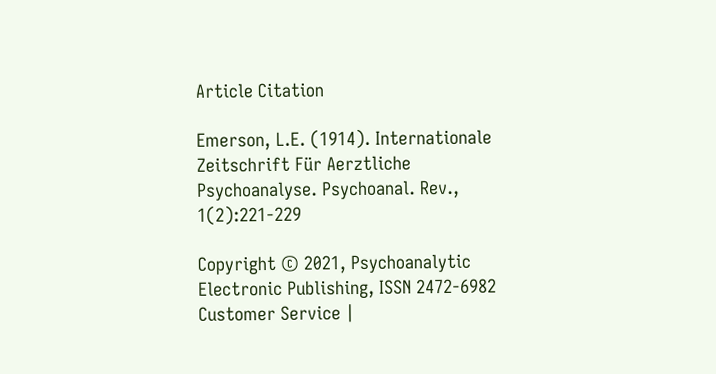Article Citation

Emerson, L.E. (1914). Internationale Zeitschrift Für Aerztliche Psychoanalyse. Psychoanal. Rev., 1(2):221-229

Copyright © 2021, Psychoanalytic Electronic Publishing, ISSN 2472-6982 Customer Service |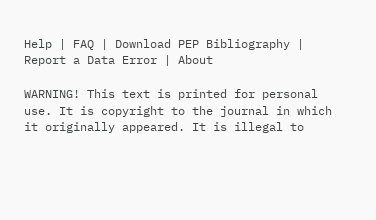Help | FAQ | Download PEP Bibliography | Report a Data Error | About

WARNING! This text is printed for personal use. It is copyright to the journal in which it originally appeared. It is illegal to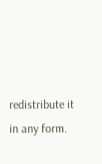redistribute it in any form.